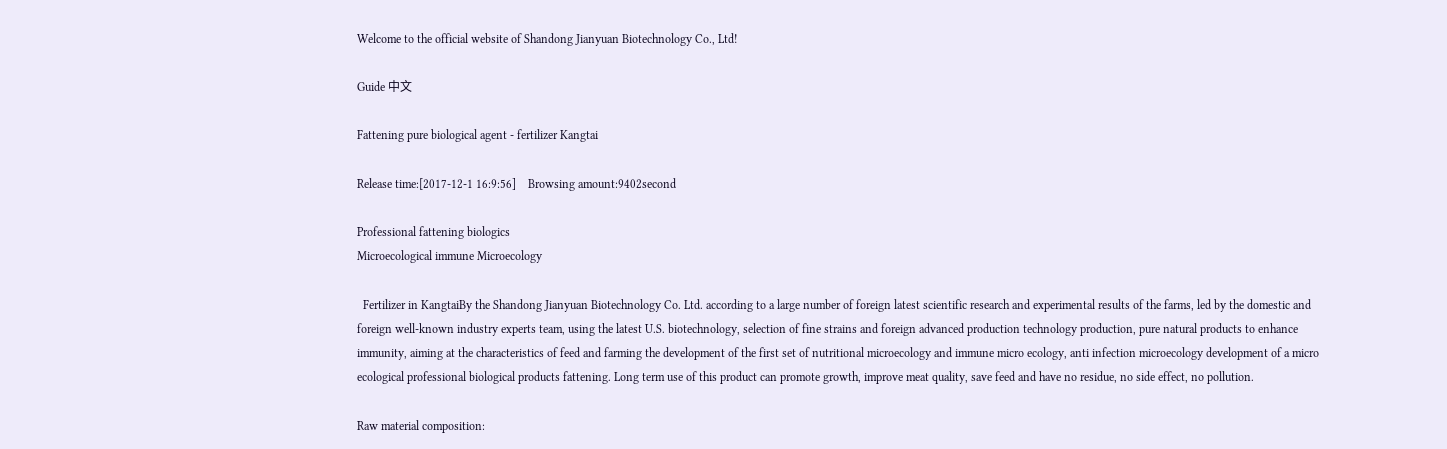Welcome to the official website of Shandong Jianyuan Biotechnology Co., Ltd!

Guide 中文

Fattening pure biological agent - fertilizer Kangtai

Release time:[2017-12-1 16:9:56]    Browsing amount:9402second

Professional fattening biologics
Microecological immune Microecology

  Fertilizer in KangtaiBy the Shandong Jianyuan Biotechnology Co. Ltd. according to a large number of foreign latest scientific research and experimental results of the farms, led by the domestic and foreign well-known industry experts team, using the latest U.S. biotechnology, selection of fine strains and foreign advanced production technology production, pure natural products to enhance immunity, aiming at the characteristics of feed and farming the development of the first set of nutritional microecology and immune micro ecology, anti infection microecology development of a micro ecological professional biological products fattening. Long term use of this product can promote growth, improve meat quality, save feed and have no residue, no side effect, no pollution.

Raw material composition: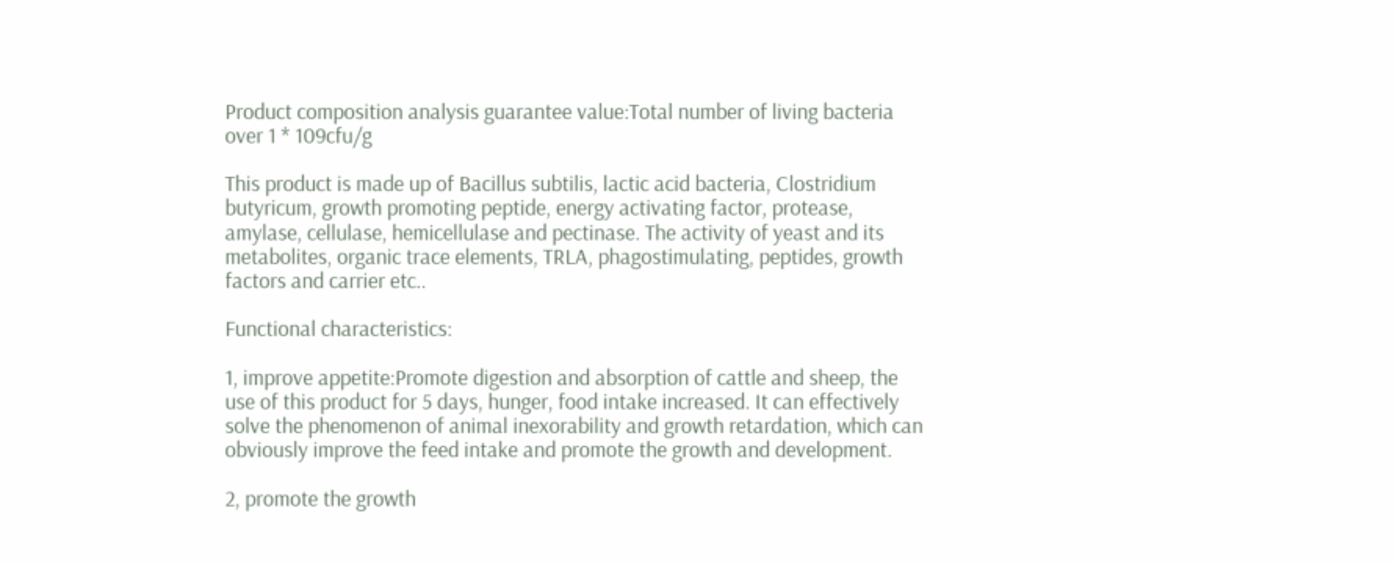Product composition analysis guarantee value:Total number of living bacteria over 1 * 109cfu/g

This product is made up of Bacillus subtilis, lactic acid bacteria, Clostridium butyricum, growth promoting peptide, energy activating factor, protease, amylase, cellulase, hemicellulase and pectinase. The activity of yeast and its metabolites, organic trace elements, TRLA, phagostimulating, peptides, growth factors and carrier etc..

Functional characteristics:

1, improve appetite:Promote digestion and absorption of cattle and sheep, the use of this product for 5 days, hunger, food intake increased. It can effectively solve the phenomenon of animal inexorability and growth retardation, which can obviously improve the feed intake and promote the growth and development.

2, promote the growth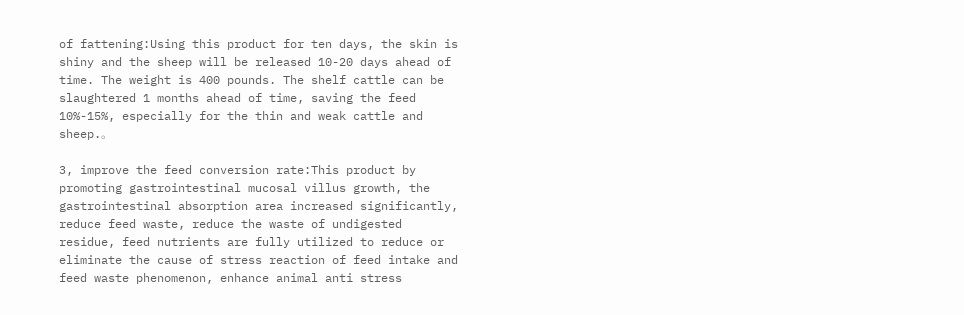of fattening:Using this product for ten days, the skin is shiny and the sheep will be released 10-20 days ahead of time. The weight is 400 pounds. The shelf cattle can be slaughtered 1 months ahead of time, saving the feed 10%-15%, especially for the thin and weak cattle and sheep.。

3, improve the feed conversion rate:This product by promoting gastrointestinal mucosal villus growth, the gastrointestinal absorption area increased significantly, reduce feed waste, reduce the waste of undigested residue, feed nutrients are fully utilized to reduce or eliminate the cause of stress reaction of feed intake and feed waste phenomenon, enhance animal anti stress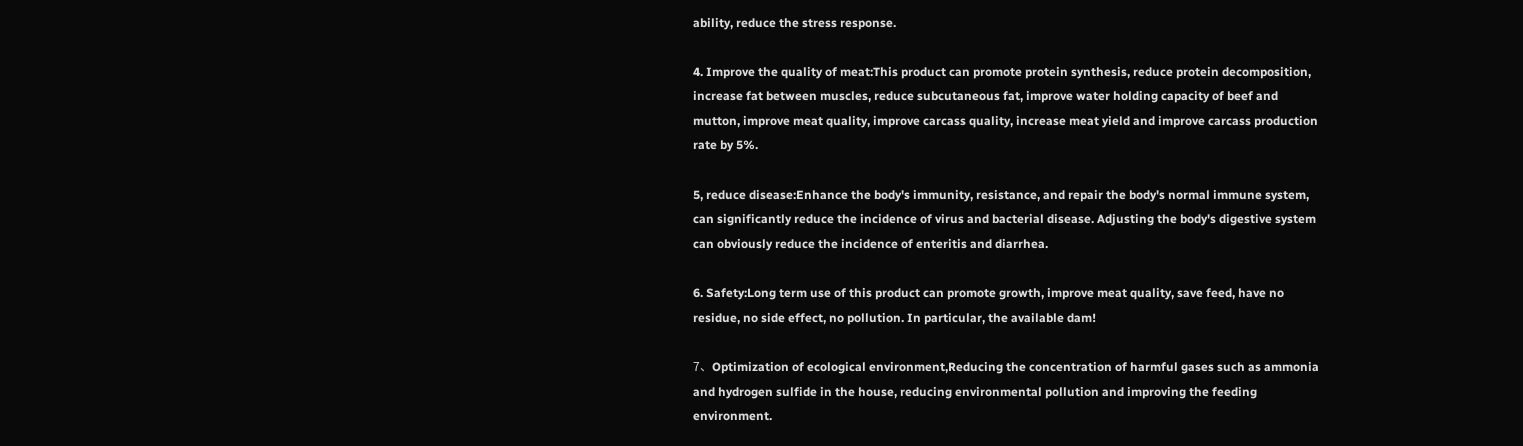ability, reduce the stress response.

4. Improve the quality of meat:This product can promote protein synthesis, reduce protein decomposition, increase fat between muscles, reduce subcutaneous fat, improve water holding capacity of beef and mutton, improve meat quality, improve carcass quality, increase meat yield and improve carcass production rate by 5%.

5, reduce disease:Enhance the body's immunity, resistance, and repair the body's normal immune system, can significantly reduce the incidence of virus and bacterial disease. Adjusting the body's digestive system can obviously reduce the incidence of enteritis and diarrhea.

6. Safety:Long term use of this product can promote growth, improve meat quality, save feed, have no residue, no side effect, no pollution. In particular, the available dam!

7、Optimization of ecological environment,Reducing the concentration of harmful gases such as ammonia and hydrogen sulfide in the house, reducing environmental pollution and improving the feeding environment.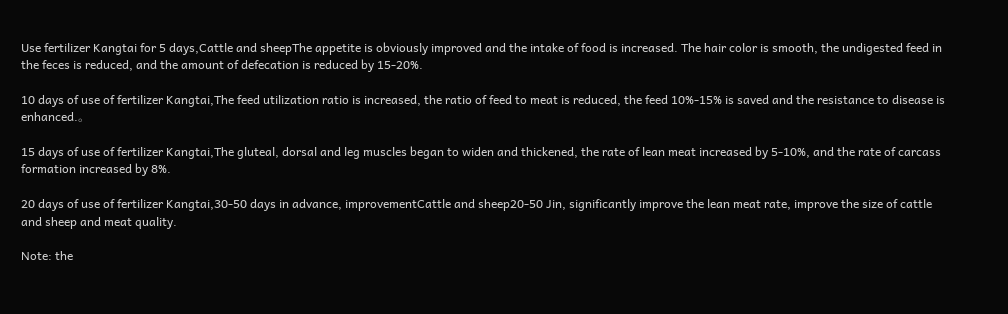Use fertilizer Kangtai for 5 days,Cattle and sheepThe appetite is obviously improved and the intake of food is increased. The hair color is smooth, the undigested feed in the feces is reduced, and the amount of defecation is reduced by 15-20%.

10 days of use of fertilizer Kangtai,The feed utilization ratio is increased, the ratio of feed to meat is reduced, the feed 10%-15% is saved and the resistance to disease is enhanced.。

15 days of use of fertilizer Kangtai,The gluteal, dorsal and leg muscles began to widen and thickened, the rate of lean meat increased by 5-10%, and the rate of carcass formation increased by 8%.

20 days of use of fertilizer Kangtai,30-50 days in advance, improvementCattle and sheep20-50 Jin, significantly improve the lean meat rate, improve the size of cattle and sheep and meat quality.

Note: the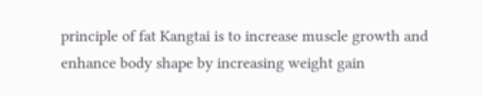principle of fat Kangtai is to increase muscle growth and enhance body shape by increasing weight gain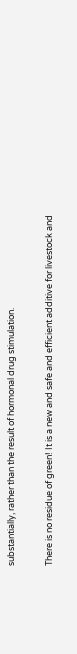substantially, rather than the result of hormonal drug stimulation.

There is no residue of green! It is a new and safe and efficient additive for livestock and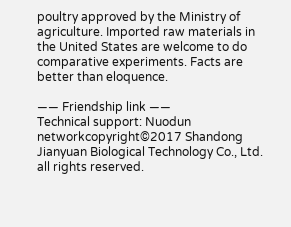poultry approved by the Ministry of agriculture. Imported raw materials in the United States are welcome to do comparative experiments. Facts are better than eloquence.

—— Friendship link ——
Technical support: Nuodun networkcopyright©2017 Shandong Jianyuan Biological Technology Co., Ltd. all rights reserved.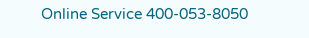Online Service 400-053-8050